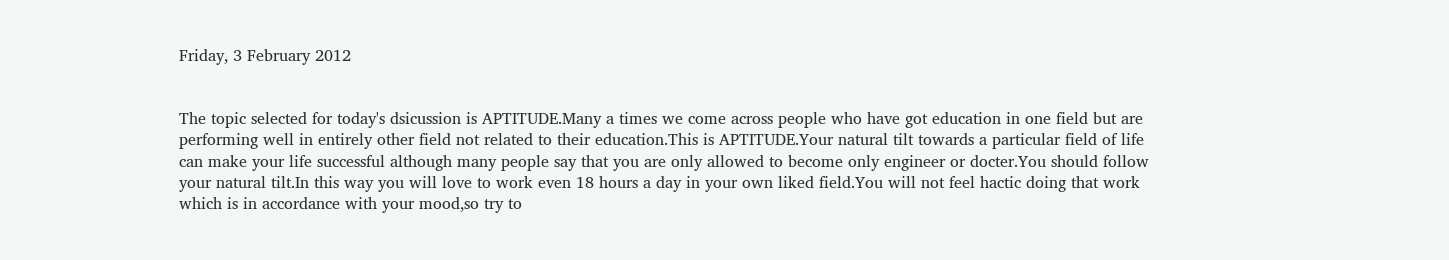Friday, 3 February 2012


The topic selected for today's dsicussion is APTITUDE.Many a times we come across people who have got education in one field but are performing well in entirely other field not related to their education.This is APTITUDE.Your natural tilt towards a particular field of life can make your life successful although many people say that you are only allowed to become only engineer or docter.You should follow your natural tilt.In this way you will love to work even 18 hours a day in your own liked field.You will not feel hactic doing that work which is in accordance with your mood,so try to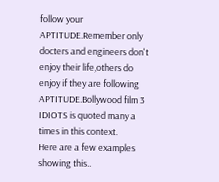follow your APTITUDE.Remember only docters and engineers don't enjoy their life,others do enjoy if they are following APTITUDE.Bollywood film 3 IDIOTS is quoted many a times in this context.
Here are a few examples showing this..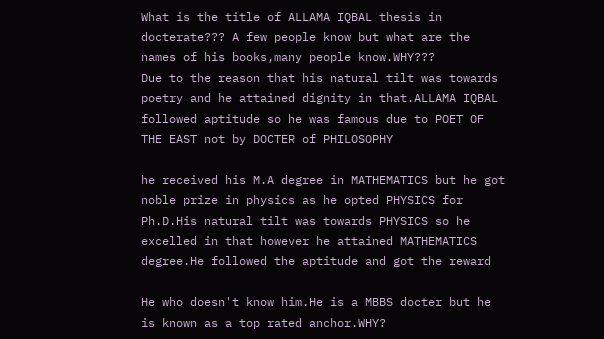What is the title of ALLAMA IQBAL thesis in docterate??? A few people know but what are the names of his books,many people know.WHY???
Due to the reason that his natural tilt was towards poetry and he attained dignity in that.ALLAMA IQBAL followed aptitude so he was famous due to POET OF THE EAST not by DOCTER of PHILOSOPHY

he received his M.A degree in MATHEMATICS but he got noble prize in physics as he opted PHYSICS for Ph.D.His natural tilt was towards PHYSICS so he excelled in that however he attained MATHEMATICS degree.He followed the aptitude and got the reward

He who doesn't know him.He is a MBBS docter but he is known as a top rated anchor.WHY?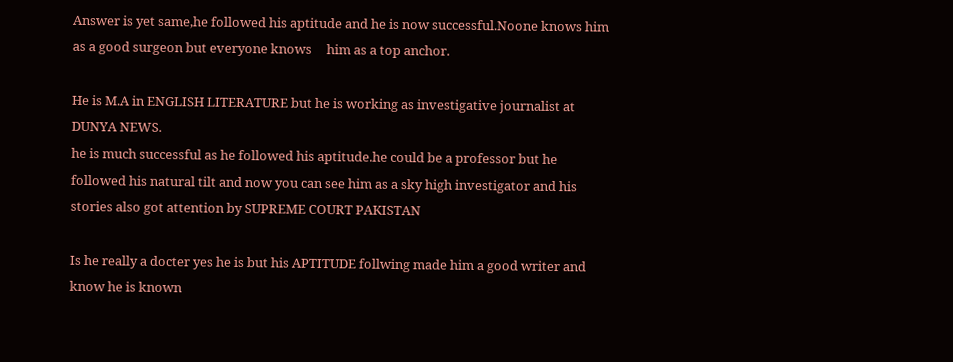Answer is yet same,he followed his aptitude and he is now successful.Noone knows him as a good surgeon but everyone knows     him as a top anchor.

He is M.A in ENGLISH LITERATURE but he is working as investigative journalist at DUNYA NEWS.
he is much successful as he followed his aptitude.he could be a professor but he followed his natural tilt and now you can see him as a sky high investigator and his stories also got attention by SUPREME COURT PAKISTAN

Is he really a docter yes he is but his APTITUDE follwing made him a good writer and know he is known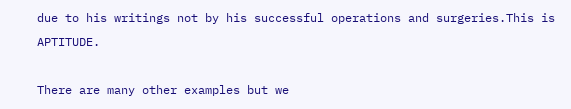due to his writings not by his successful operations and surgeries.This is APTITUDE.

There are many other examples but we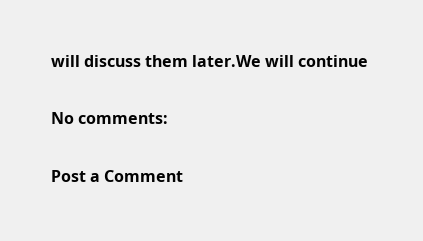will discuss them later.We will continue

No comments:

Post a Comment